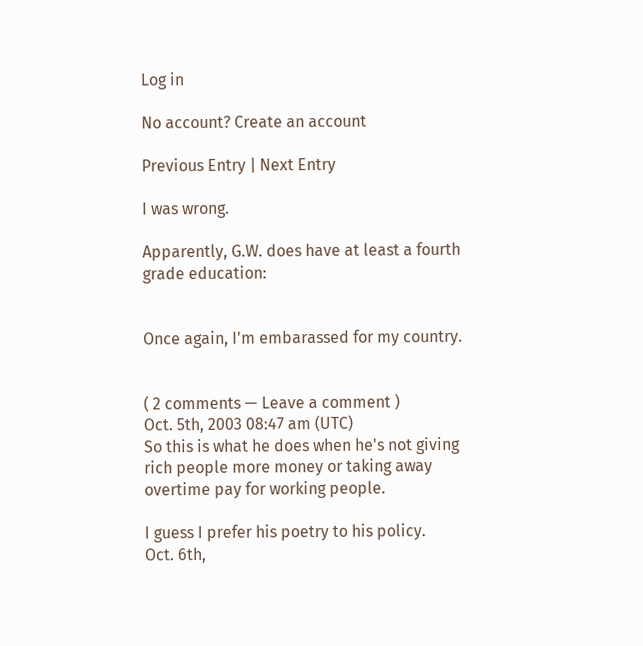Log in

No account? Create an account

Previous Entry | Next Entry

I was wrong.

Apparently, G.W. does have at least a fourth grade education:


Once again, I'm embarassed for my country.


( 2 comments — Leave a comment )
Oct. 5th, 2003 08:47 am (UTC)
So this is what he does when he's not giving rich people more money or taking away overtime pay for working people.

I guess I prefer his poetry to his policy.
Oct. 6th,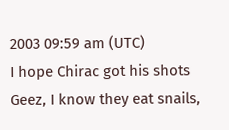2003 09:59 am (UTC)
I hope Chirac got his shots
Geez, I know they eat snails,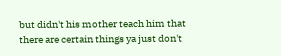but didn't his mother teach him that there are certain things ya just don't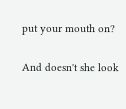put your mouth on?

And doesn't she look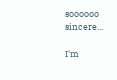soooooo sincere...

I'm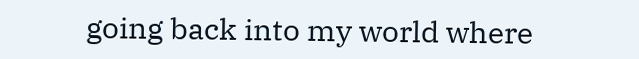going back into my world where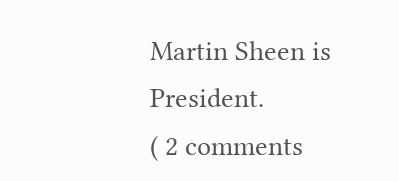Martin Sheen is President.
( 2 comments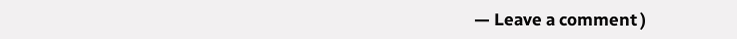— Leave a comment )